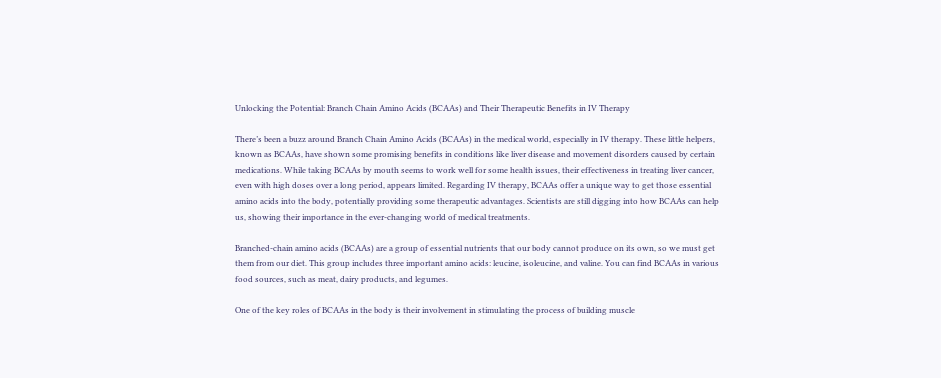Unlocking the Potential: Branch Chain Amino Acids (BCAAs) and Their Therapeutic Benefits in IV Therapy

There’s been a buzz around Branch Chain Amino Acids (BCAAs) in the medical world, especially in IV therapy. These little helpers, known as BCAAs, have shown some promising benefits in conditions like liver disease and movement disorders caused by certain medications. While taking BCAAs by mouth seems to work well for some health issues, their effectiveness in treating liver cancer, even with high doses over a long period, appears limited. Regarding IV therapy, BCAAs offer a unique way to get those essential amino acids into the body, potentially providing some therapeutic advantages. Scientists are still digging into how BCAAs can help us, showing their importance in the ever-changing world of medical treatments.

Branched-chain amino acids (BCAAs) are a group of essential nutrients that our body cannot produce on its own, so we must get them from our diet. This group includes three important amino acids: leucine, isoleucine, and valine. You can find BCAAs in various food sources, such as meat, dairy products, and legumes.

One of the key roles of BCAAs in the body is their involvement in stimulating the process of building muscle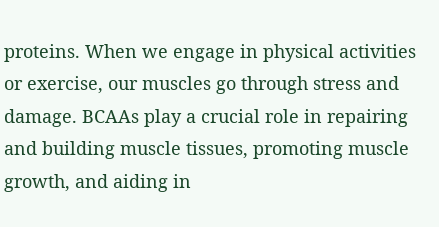proteins. When we engage in physical activities or exercise, our muscles go through stress and damage. BCAAs play a crucial role in repairing and building muscle tissues, promoting muscle growth, and aiding in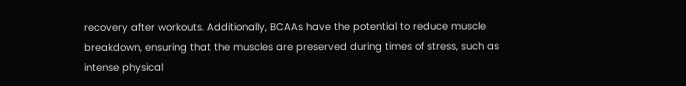recovery after workouts. Additionally, BCAAs have the potential to reduce muscle breakdown, ensuring that the muscles are preserved during times of stress, such as intense physical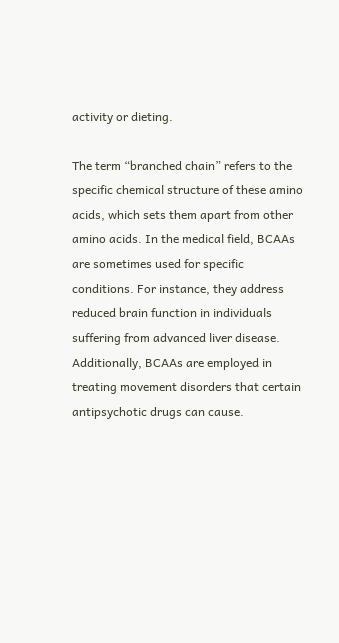activity or dieting.

The term “branched chain” refers to the specific chemical structure of these amino acids, which sets them apart from other amino acids. In the medical field, BCAAs are sometimes used for specific conditions. For instance, they address reduced brain function in individuals suffering from advanced liver disease. Additionally, BCAAs are employed in treating movement disorders that certain antipsychotic drugs can cause.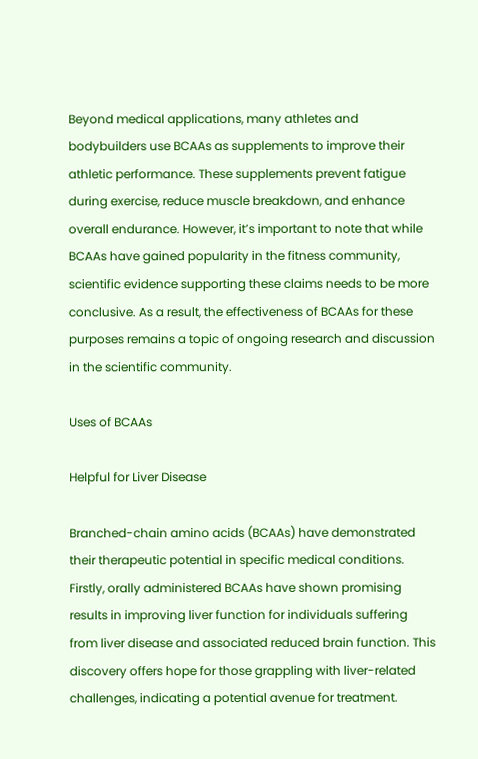Beyond medical applications, many athletes and bodybuilders use BCAAs as supplements to improve their athletic performance. These supplements prevent fatigue during exercise, reduce muscle breakdown, and enhance overall endurance. However, it’s important to note that while BCAAs have gained popularity in the fitness community, scientific evidence supporting these claims needs to be more conclusive. As a result, the effectiveness of BCAAs for these purposes remains a topic of ongoing research and discussion in the scientific community.

Uses of BCAAs

Helpful for Liver Disease

Branched-chain amino acids (BCAAs) have demonstrated their therapeutic potential in specific medical conditions. Firstly, orally administered BCAAs have shown promising results in improving liver function for individuals suffering from liver disease and associated reduced brain function. This discovery offers hope for those grappling with liver-related challenges, indicating a potential avenue for treatment.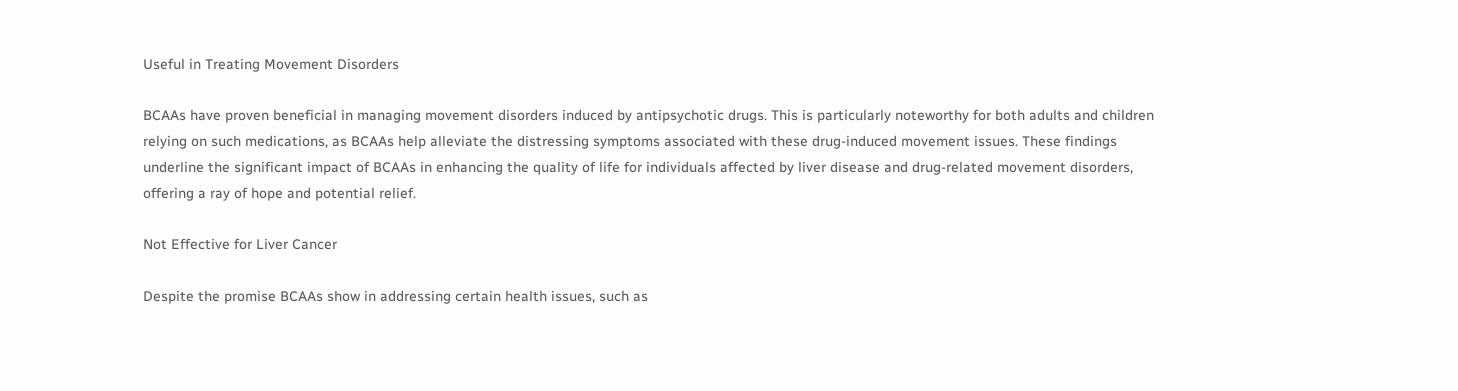Useful in Treating Movement Disorders

BCAAs have proven beneficial in managing movement disorders induced by antipsychotic drugs. This is particularly noteworthy for both adults and children relying on such medications, as BCAAs help alleviate the distressing symptoms associated with these drug-induced movement issues. These findings underline the significant impact of BCAAs in enhancing the quality of life for individuals affected by liver disease and drug-related movement disorders, offering a ray of hope and potential relief.

Not Effective for Liver Cancer

Despite the promise BCAAs show in addressing certain health issues, such as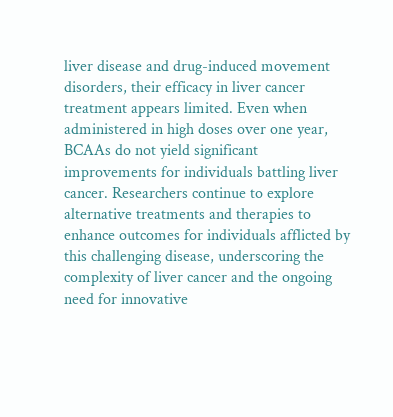liver disease and drug-induced movement disorders, their efficacy in liver cancer treatment appears limited. Even when administered in high doses over one year, BCAAs do not yield significant improvements for individuals battling liver cancer. Researchers continue to explore alternative treatments and therapies to enhance outcomes for individuals afflicted by this challenging disease, underscoring the complexity of liver cancer and the ongoing need for innovative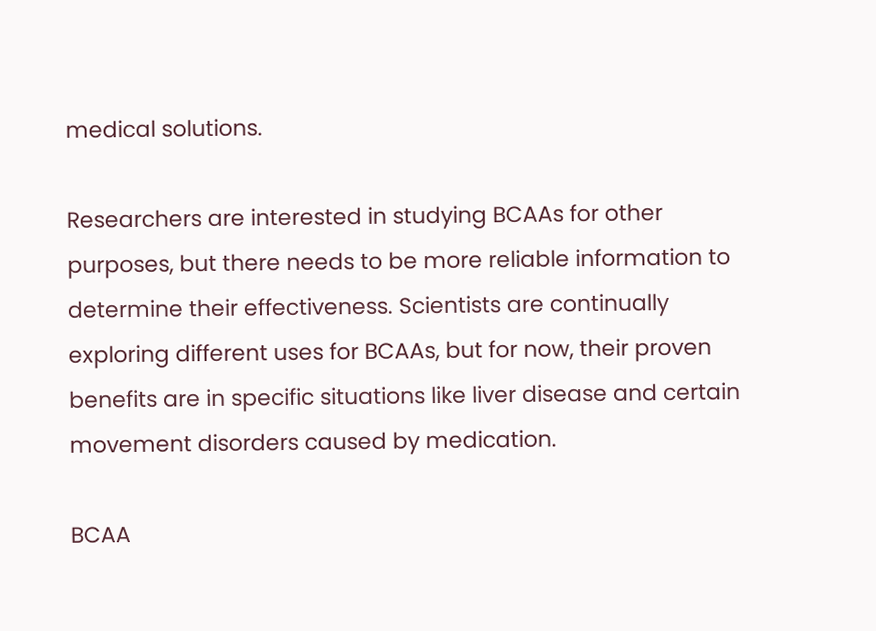medical solutions.

Researchers are interested in studying BCAAs for other purposes, but there needs to be more reliable information to determine their effectiveness. Scientists are continually exploring different uses for BCAAs, but for now, their proven benefits are in specific situations like liver disease and certain movement disorders caused by medication.

BCAA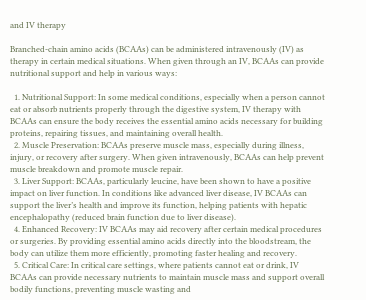and IV therapy

Branched-chain amino acids (BCAAs) can be administered intravenously (IV) as therapy in certain medical situations. When given through an IV, BCAAs can provide nutritional support and help in various ways:

  1. Nutritional Support: In some medical conditions, especially when a person cannot eat or absorb nutrients properly through the digestive system, IV therapy with BCAAs can ensure the body receives the essential amino acids necessary for building proteins, repairing tissues, and maintaining overall health.
  2. Muscle Preservation: BCAAs preserve muscle mass, especially during illness, injury, or recovery after surgery. When given intravenously, BCAAs can help prevent muscle breakdown and promote muscle repair.
  3. Liver Support: BCAAs, particularly leucine, have been shown to have a positive impact on liver function. In conditions like advanced liver disease, IV BCAAs can support the liver’s health and improve its function, helping patients with hepatic encephalopathy (reduced brain function due to liver disease).
  4. Enhanced Recovery: IV BCAAs may aid recovery after certain medical procedures or surgeries. By providing essential amino acids directly into the bloodstream, the body can utilize them more efficiently, promoting faster healing and recovery.
  5. Critical Care: In critical care settings, where patients cannot eat or drink, IV BCAAs can provide necessary nutrients to maintain muscle mass and support overall bodily functions, preventing muscle wasting and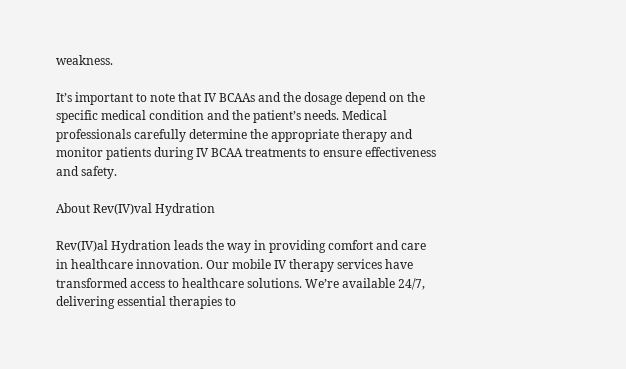weakness.

It’s important to note that IV BCAAs and the dosage depend on the specific medical condition and the patient’s needs. Medical professionals carefully determine the appropriate therapy and monitor patients during IV BCAA treatments to ensure effectiveness and safety.

About Rev(IV)val Hydration

Rev(IV)al Hydration leads the way in providing comfort and care in healthcare innovation. Our mobile IV therapy services have transformed access to healthcare solutions. We’re available 24/7, delivering essential therapies to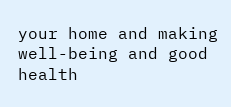your home and making well-being and good health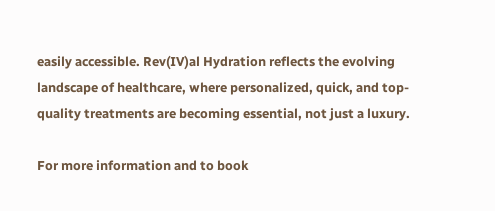easily accessible. Rev(IV)al Hydration reflects the evolving landscape of healthcare, where personalized, quick, and top-quality treatments are becoming essential, not just a luxury.

For more information and to book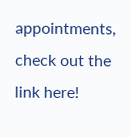appointments, check out the link here!